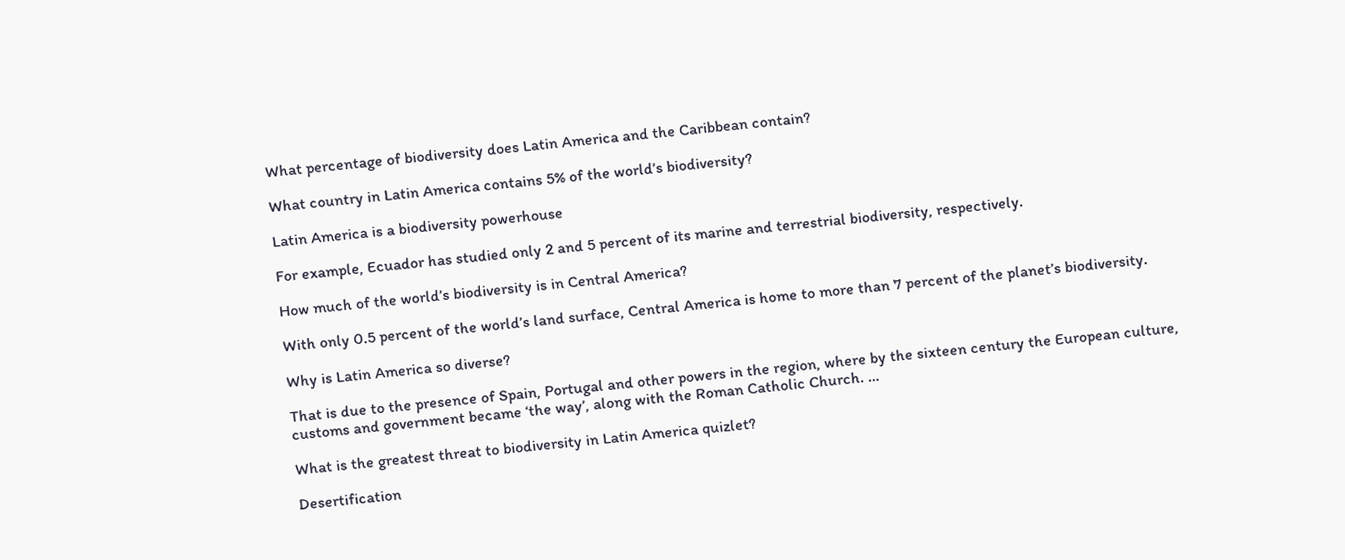What percentage of biodiversity does Latin America and the Caribbean contain?

What country in Latin America contains 5% of the world’s biodiversity?

Latin America is a biodiversity powerhouse

For example, Ecuador has studied only 2 and 5 percent of its marine and terrestrial biodiversity, respectively.

How much of the world’s biodiversity is in Central America?

With only 0.5 percent of the world’s land surface, Central America is home to more than 7 percent of the planet’s biodiversity.

Why is Latin America so diverse?

That is due to the presence of Spain, Portugal and other powers in the region, where by the sixteen century the European culture, customs and government became ‘the way’, along with the Roman Catholic Church. …

What is the greatest threat to biodiversity in Latin America quizlet?

Desertification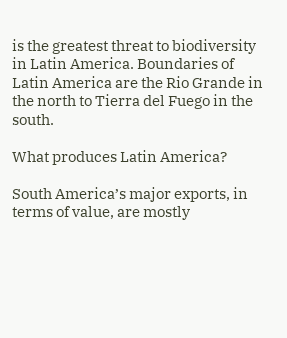is the greatest threat to biodiversity in Latin America. Boundaries of Latin America are the Rio Grande in the north to Tierra del Fuego in the south.

What produces Latin America?

South America’s major exports, in terms of value, are mostly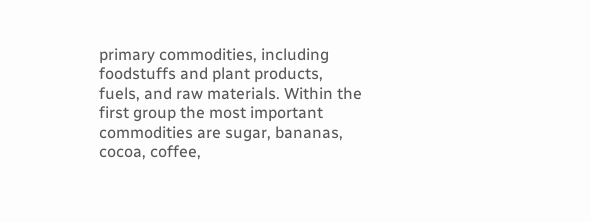primary commodities, including foodstuffs and plant products, fuels, and raw materials. Within the first group the most important commodities are sugar, bananas, cocoa, coffee,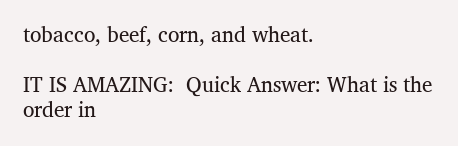tobacco, beef, corn, and wheat.

IT IS AMAZING:  Quick Answer: What is the order in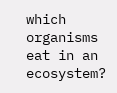which organisms eat in an ecosystem?